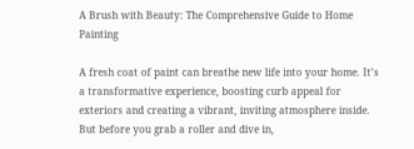A Brush with Beauty: The Comprehensive Guide to Home Painting

A fresh coat of paint can breathe new life into your home. It’s a transformative experience, boosting curb appeal for exteriors and creating a vibrant, inviting atmosphere inside. But before you grab a roller and dive in,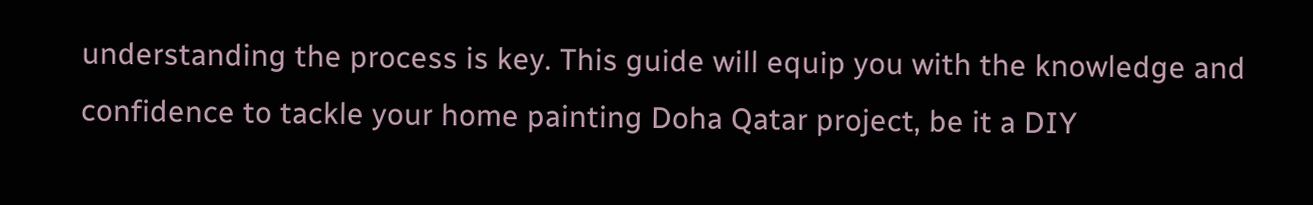understanding the process is key. This guide will equip you with the knowledge and confidence to tackle your home painting Doha Qatar project, be it a DIY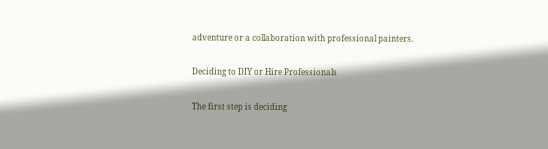adventure or a collaboration with professional painters.

Deciding to DIY or Hire Professionals

The first step is deciding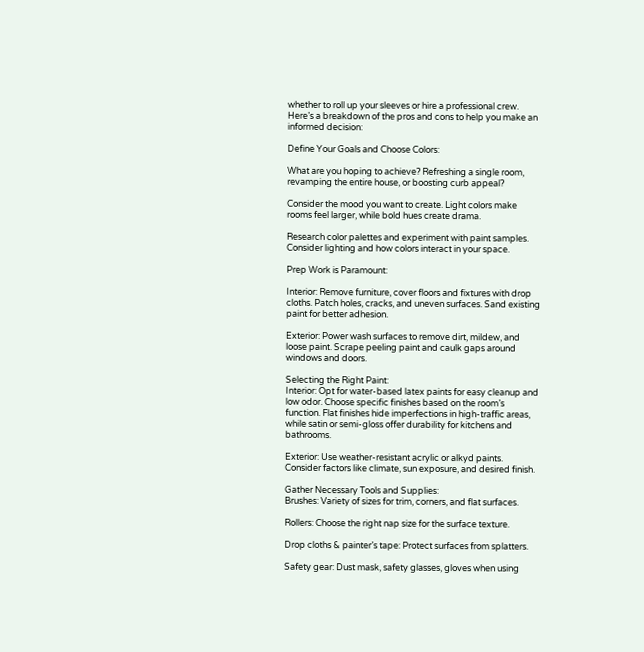whether to roll up your sleeves or hire a professional crew. Here’s a breakdown of the pros and cons to help you make an informed decision:

Define Your Goals and Choose Colors:

What are you hoping to achieve? Refreshing a single room, revamping the entire house, or boosting curb appeal?

Consider the mood you want to create. Light colors make rooms feel larger, while bold hues create drama.

Research color palettes and experiment with paint samples. Consider lighting and how colors interact in your space.

Prep Work is Paramount:

Interior: Remove furniture, cover floors and fixtures with drop cloths. Patch holes, cracks, and uneven surfaces. Sand existing paint for better adhesion.

Exterior: Power wash surfaces to remove dirt, mildew, and loose paint. Scrape peeling paint and caulk gaps around windows and doors.

Selecting the Right Paint:
Interior: Opt for water-based latex paints for easy cleanup and low odor. Choose specific finishes based on the room’s function. Flat finishes hide imperfections in high-traffic areas, while satin or semi-gloss offer durability for kitchens and bathrooms.

Exterior: Use weather-resistant acrylic or alkyd paints. Consider factors like climate, sun exposure, and desired finish.

Gather Necessary Tools and Supplies:
Brushes: Variety of sizes for trim, corners, and flat surfaces.

Rollers: Choose the right nap size for the surface texture.

Drop cloths & painter’s tape: Protect surfaces from splatters.

Safety gear: Dust mask, safety glasses, gloves when using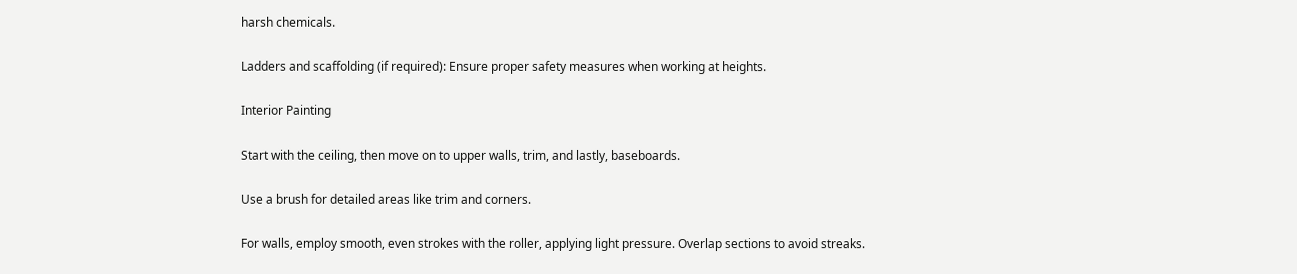harsh chemicals.

Ladders and scaffolding (if required): Ensure proper safety measures when working at heights.

Interior Painting

Start with the ceiling, then move on to upper walls, trim, and lastly, baseboards.

Use a brush for detailed areas like trim and corners.

For walls, employ smooth, even strokes with the roller, applying light pressure. Overlap sections to avoid streaks.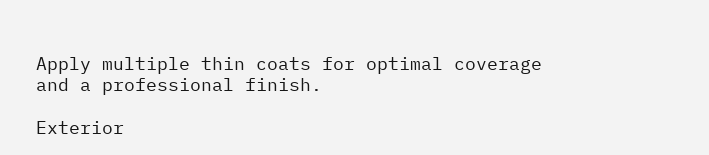Apply multiple thin coats for optimal coverage and a professional finish.

Exterior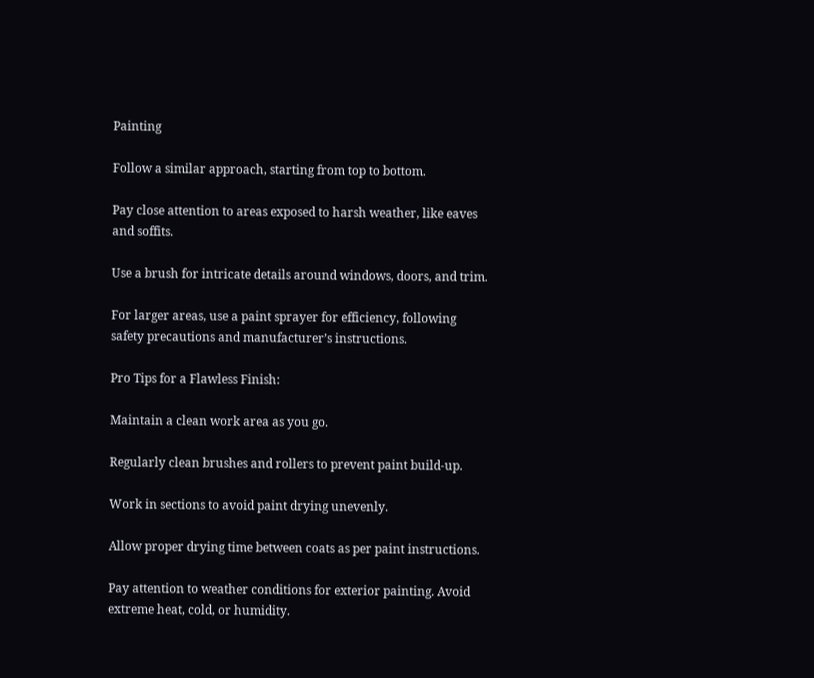Painting

Follow a similar approach, starting from top to bottom.

Pay close attention to areas exposed to harsh weather, like eaves and soffits.

Use a brush for intricate details around windows, doors, and trim.

For larger areas, use a paint sprayer for efficiency, following safety precautions and manufacturer’s instructions.

Pro Tips for a Flawless Finish:

Maintain a clean work area as you go.

Regularly clean brushes and rollers to prevent paint build-up.

Work in sections to avoid paint drying unevenly.

Allow proper drying time between coats as per paint instructions.

Pay attention to weather conditions for exterior painting. Avoid extreme heat, cold, or humidity.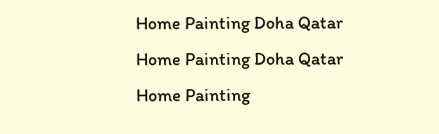Home Painting Doha Qatar
Home Painting Doha Qatar
Home Painting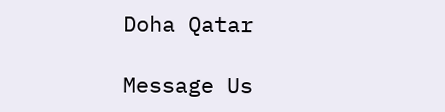Doha Qatar

Message Us